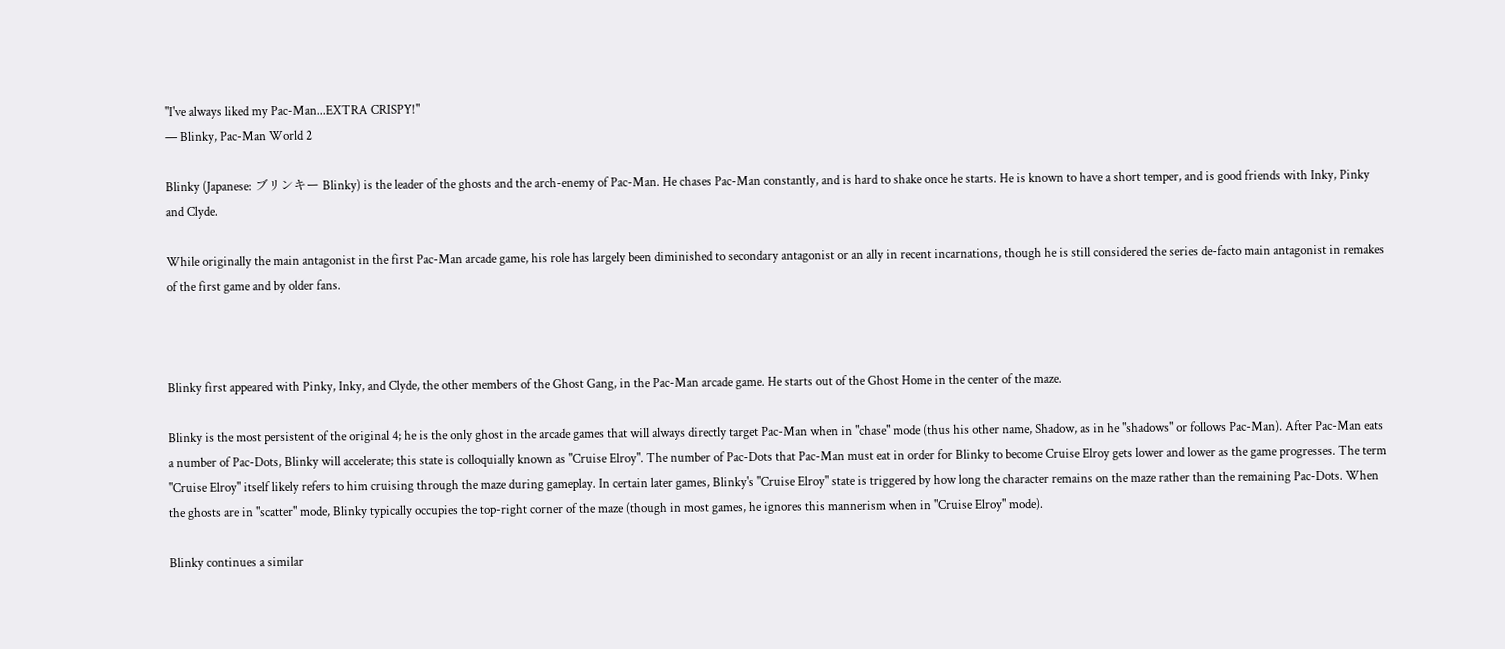"I've always liked my Pac-Man...EXTRA CRISPY!"
— Blinky, Pac-Man World 2

Blinky (Japanese: ブリンキー Blinky) is the leader of the ghosts and the arch-enemy of Pac-Man. He chases Pac-Man constantly, and is hard to shake once he starts. He is known to have a short temper, and is good friends with Inky, Pinky and Clyde.

While originally the main antagonist in the first Pac-Man arcade game, his role has largely been diminished to secondary antagonist or an ally in recent incarnations, though he is still considered the series de-facto main antagonist in remakes of the first game and by older fans.



Blinky first appeared with Pinky, Inky, and Clyde, the other members of the Ghost Gang, in the Pac-Man arcade game. He starts out of the Ghost Home in the center of the maze.

Blinky is the most persistent of the original 4; he is the only ghost in the arcade games that will always directly target Pac-Man when in "chase" mode (thus his other name, Shadow, as in he "shadows" or follows Pac-Man). After Pac-Man eats a number of Pac-Dots, Blinky will accelerate; this state is colloquially known as "Cruise Elroy". The number of Pac-Dots that Pac-Man must eat in order for Blinky to become Cruise Elroy gets lower and lower as the game progresses. The term "Cruise Elroy" itself likely refers to him cruising through the maze during gameplay. In certain later games, Blinky's "Cruise Elroy" state is triggered by how long the character remains on the maze rather than the remaining Pac-Dots. When the ghosts are in "scatter" mode, Blinky typically occupies the top-right corner of the maze (though in most games, he ignores this mannerism when in "Cruise Elroy" mode).

Blinky continues a similar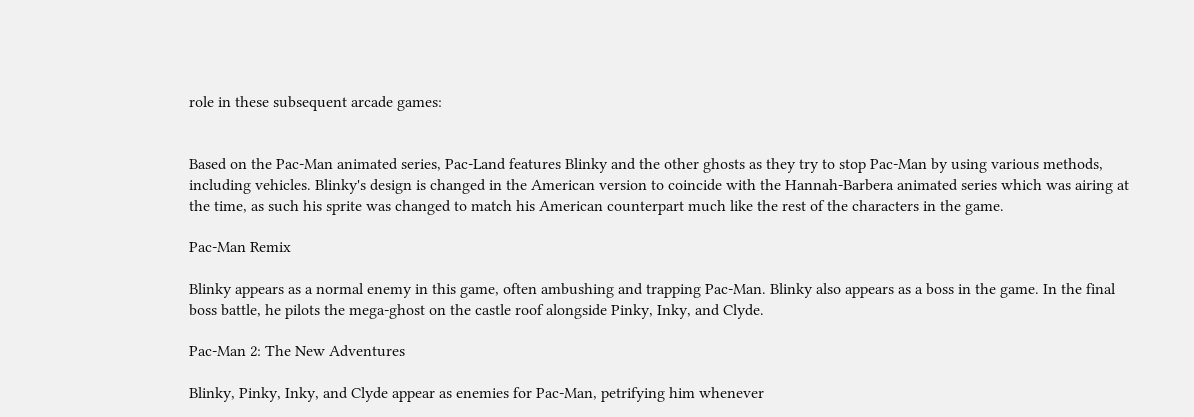role in these subsequent arcade games:


Based on the Pac-Man animated series, Pac-Land features Blinky and the other ghosts as they try to stop Pac-Man by using various methods, including vehicles. Blinky's design is changed in the American version to coincide with the Hannah-Barbera animated series which was airing at the time, as such his sprite was changed to match his American counterpart much like the rest of the characters in the game.

Pac-Man Remix

Blinky appears as a normal enemy in this game, often ambushing and trapping Pac-Man. Blinky also appears as a boss in the game. In the final boss battle, he pilots the mega-ghost on the castle roof alongside Pinky, Inky, and Clyde.

Pac-Man 2: The New Adventures

Blinky, Pinky, Inky, and Clyde appear as enemies for Pac-Man, petrifying him whenever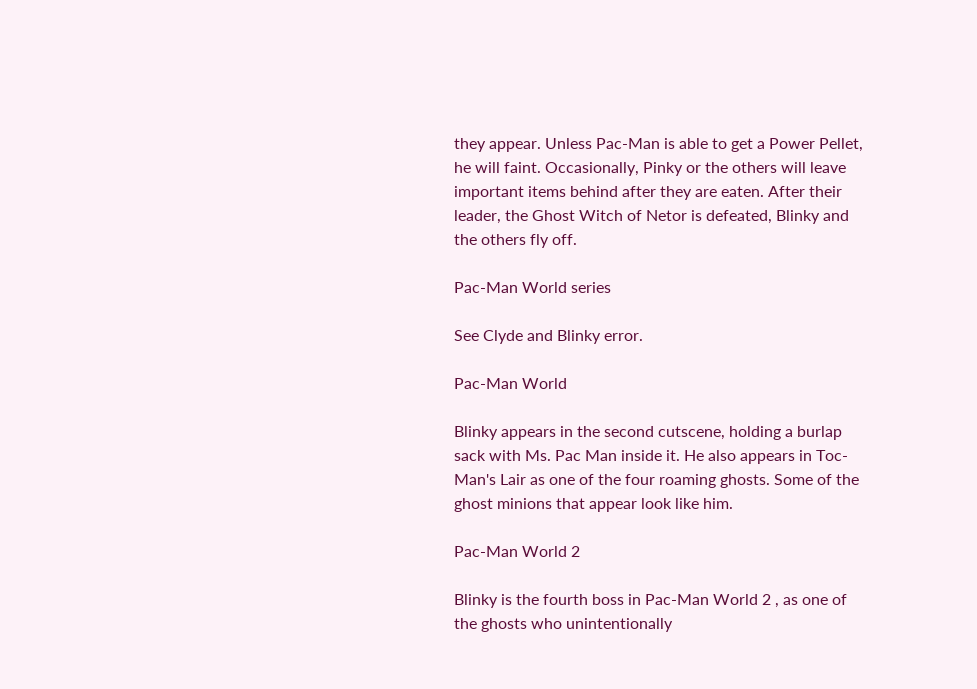they appear. Unless Pac-Man is able to get a Power Pellet, he will faint. Occasionally, Pinky or the others will leave important items behind after they are eaten. After their leader, the Ghost Witch of Netor is defeated, Blinky and the others fly off.

Pac-Man World series

See Clyde and Blinky error.

Pac-Man World

Blinky appears in the second cutscene, holding a burlap sack with Ms. Pac Man inside it. He also appears in Toc-Man's Lair as one of the four roaming ghosts. Some of the ghost minions that appear look like him.

Pac-Man World 2

Blinky is the fourth boss in Pac-Man World 2 , as one of the ghosts who unintentionally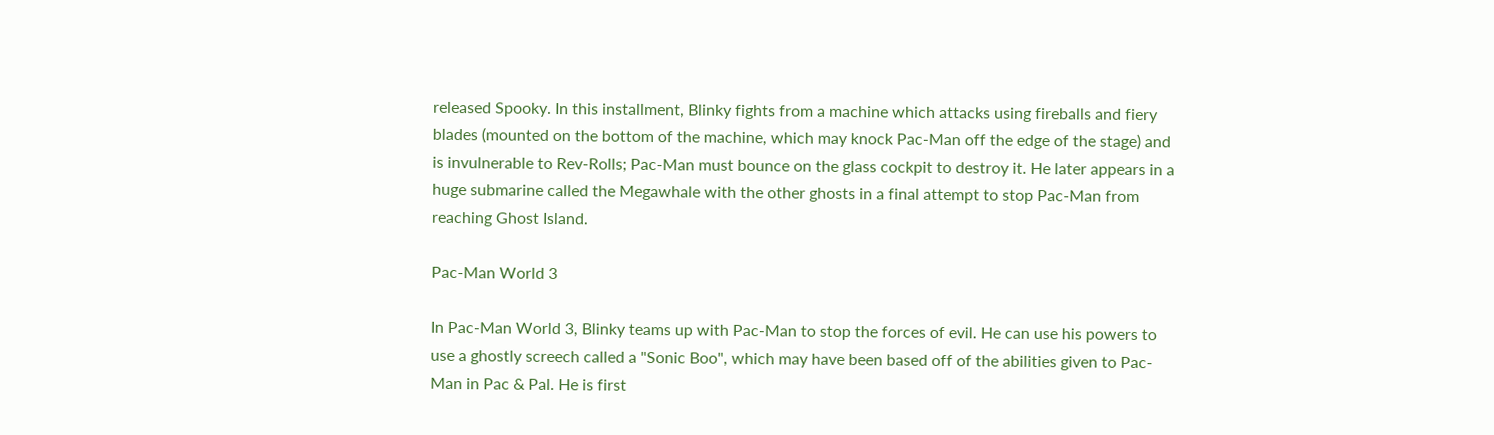released Spooky. In this installment, Blinky fights from a machine which attacks using fireballs and fiery blades (mounted on the bottom of the machine, which may knock Pac-Man off the edge of the stage) and is invulnerable to Rev-Rolls; Pac-Man must bounce on the glass cockpit to destroy it. He later appears in a huge submarine called the Megawhale with the other ghosts in a final attempt to stop Pac-Man from reaching Ghost Island.

Pac-Man World 3

In Pac-Man World 3, Blinky teams up with Pac-Man to stop the forces of evil. He can use his powers to use a ghostly screech called a "Sonic Boo", which may have been based off of the abilities given to Pac-Man in Pac & Pal. He is first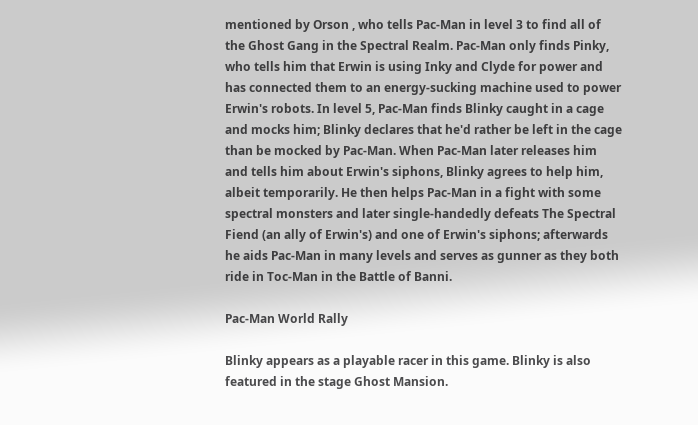mentioned by Orson , who tells Pac-Man in level 3 to find all of the Ghost Gang in the Spectral Realm. Pac-Man only finds Pinky, who tells him that Erwin is using Inky and Clyde for power and has connected them to an energy-sucking machine used to power Erwin's robots. In level 5, Pac-Man finds Blinky caught in a cage and mocks him; Blinky declares that he'd rather be left in the cage than be mocked by Pac-Man. When Pac-Man later releases him and tells him about Erwin's siphons, Blinky agrees to help him, albeit temporarily. He then helps Pac-Man in a fight with some spectral monsters and later single-handedly defeats The Spectral Fiend (an ally of Erwin's) and one of Erwin's siphons; afterwards he aids Pac-Man in many levels and serves as gunner as they both ride in Toc-Man in the Battle of Banni.

Pac-Man World Rally

Blinky appears as a playable racer in this game. Blinky is also featured in the stage Ghost Mansion.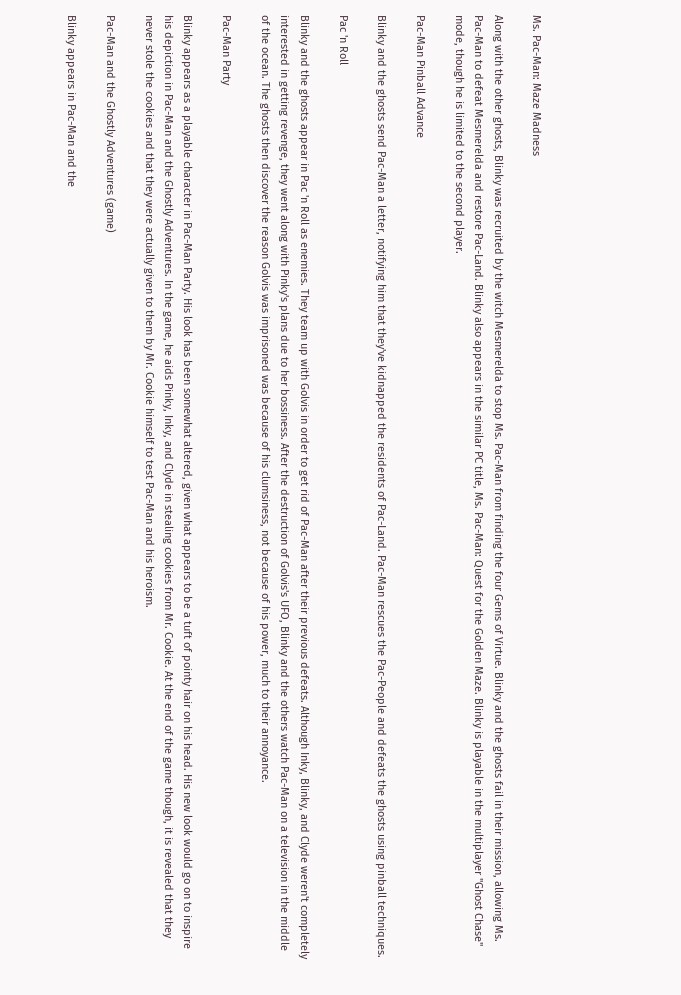Ms. Pac-Man: Maze Madness

Along with the other ghosts, Blinky was recruited by the witch Mesmerelda to stop Ms. Pac-Man from finding the four Gems of Virtue. Blinky and the ghosts fail in their mission, allowing Ms. Pac-Man to defeat Mesmerelda and restore Pac-Land. Blinky also appears in the similar PC title, Ms. Pac-Man: Quest for the Golden Maze. Blinky is playable in the multiplayer "Ghost Chase" mode, though he is limited to the second player.

Pac-Man Pinball Advance

Blinky and the ghosts send Pac-Man a letter, notifying him that they've kidnapped the residents of Pac-Land. Pac-Man rescues the Pac-People and defeats the ghosts using pinball techniques.

Pac 'n Roll

Blinky and the ghosts appear in Pac 'n Roll as enemies. They team up with Golvis in order to get rid of Pac-Man after their previous defeats. Although Inky, Blinky, and Clyde weren't completely interested in getting revenge, they went along with Pinky's plans due to her bossiness. After the destruction of Golvis's UFO, Blinky and the others watch Pac-Man on a television in the middle of the ocean. The ghosts then discover the reason Golvis was imprisoned was because of his clumsiness, not because of his power, much to their annoyance.

Pac-Man Party

Blinky appears as a playable character in Pac-Man Party. His look has been somewhat altered, given what appears to be a tuft of pointy hair on his head. His new look would go on to inspire his depiction in Pac-Man and the Ghostly Adventures. In the game, he aids Pinky, Inky, and Clyde in stealing cookies from Mr. Cookie. At the end of the game though, it is revealed that they never stole the cookies and that they were actually given to them by Mr. Cookie himself to test Pac-Man and his heroism.

Pac-Man and the Ghostly Adventures (game)

Blinky appears in Pac-Man and the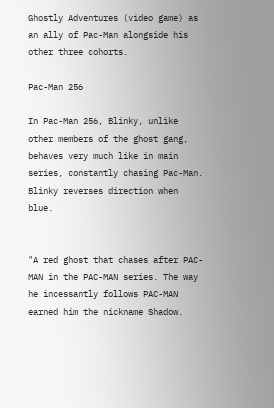Ghostly Adventures (video game) as an ally of Pac-Man alongside his other three cohorts.

Pac-Man 256

In Pac-Man 256, Blinky, unlike other members of the ghost gang, behaves very much like in main series, constantly chasing Pac-Man. Blinky reverses direction when blue.


"A red ghost that chases after PAC-MAN in the PAC-MAN series. The way he incessantly follows PAC-MAN earned him the nickname Shadow.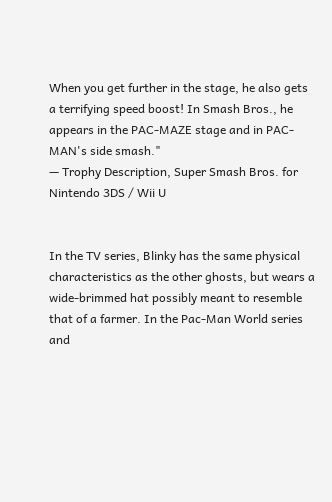When you get further in the stage, he also gets a terrifying speed boost! In Smash Bros., he appears in the PAC-MAZE stage and in PAC-MAN's side smash."
— Trophy Description, Super Smash Bros. for Nintendo 3DS / Wii U


In the TV series, Blinky has the same physical characteristics as the other ghosts, but wears a wide-brimmed hat possibly meant to resemble that of a farmer. In the Pac-Man World series and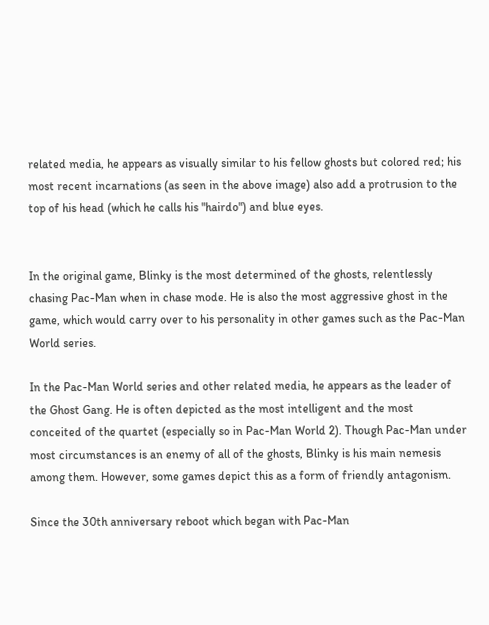related media, he appears as visually similar to his fellow ghosts but colored red; his most recent incarnations (as seen in the above image) also add a protrusion to the top of his head (which he calls his "hairdo") and blue eyes.


In the original game, Blinky is the most determined of the ghosts, relentlessly chasing Pac-Man when in chase mode. He is also the most aggressive ghost in the game, which would carry over to his personality in other games such as the Pac-Man World series.

In the Pac-Man World series and other related media, he appears as the leader of the Ghost Gang. He is often depicted as the most intelligent and the most conceited of the quartet (especially so in Pac-Man World 2). Though Pac-Man under most circumstances is an enemy of all of the ghosts, Blinky is his main nemesis among them. However, some games depict this as a form of friendly antagonism.

Since the 30th anniversary reboot which began with Pac-Man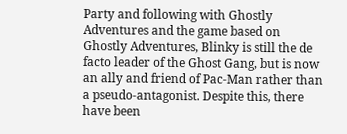Party and following with Ghostly Adventures and the game based on Ghostly Adventures, Blinky is still the de facto leader of the Ghost Gang, but is now an ally and friend of Pac-Man rather than a pseudo-antagonist. Despite this, there have been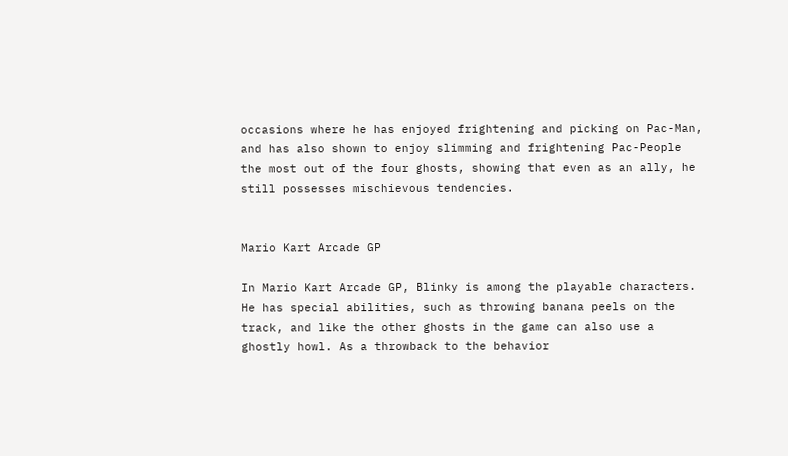occasions where he has enjoyed frightening and picking on Pac-Man, and has also shown to enjoy slimming and frightening Pac-People the most out of the four ghosts, showing that even as an ally, he still possesses mischievous tendencies.


Mario Kart Arcade GP

In Mario Kart Arcade GP, Blinky is among the playable characters. He has special abilities, such as throwing banana peels on the track, and like the other ghosts in the game can also use a ghostly howl. As a throwback to the behavior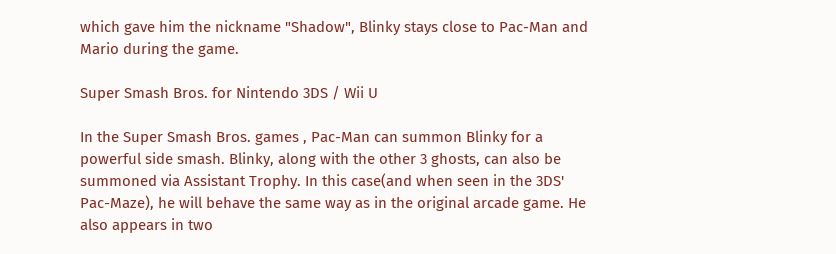which gave him the nickname "Shadow", Blinky stays close to Pac-Man and Mario during the game.

Super Smash Bros. for Nintendo 3DS / Wii U

In the Super Smash Bros. games , Pac-Man can summon Blinky for a powerful side smash. Blinky, along with the other 3 ghosts, can also be summoned via Assistant Trophy. In this case(and when seen in the 3DS' Pac-Maze), he will behave the same way as in the original arcade game. He also appears in two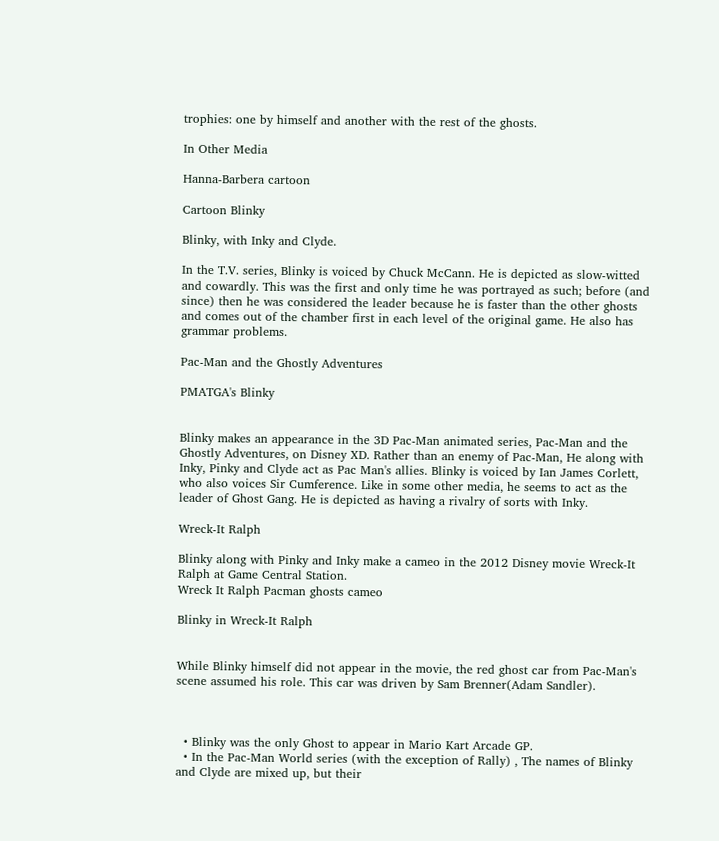trophies: one by himself and another with the rest of the ghosts.

In Other Media

Hanna-Barbera cartoon

Cartoon Blinky

Blinky, with Inky and Clyde.

In the T.V. series, Blinky is voiced by Chuck McCann. He is depicted as slow-witted and cowardly. This was the first and only time he was portrayed as such; before (and since) then he was considered the leader because he is faster than the other ghosts and comes out of the chamber first in each level of the original game. He also has grammar problems.

Pac-Man and the Ghostly Adventures

PMATGA's Blinky


Blinky makes an appearance in the 3D Pac-Man animated series, Pac-Man and the Ghostly Adventures, on Disney XD. Rather than an enemy of Pac-Man, He along with Inky, Pinky and Clyde act as Pac Man's allies. Blinky is voiced by Ian James Corlett, who also voices Sir Cumference. Like in some other media, he seems to act as the leader of Ghost Gang. He is depicted as having a rivalry of sorts with Inky.

Wreck-It Ralph

Blinky along with Pinky and Inky make a cameo in the 2012 Disney movie Wreck-It Ralph at Game Central Station.
Wreck It Ralph Pacman ghosts cameo

Blinky in Wreck-It Ralph


While Blinky himself did not appear in the movie, the red ghost car from Pac-Man's scene assumed his role. This car was driven by Sam Brenner(Adam Sandler).



  • Blinky was the only Ghost to appear in Mario Kart Arcade GP.
  • In the Pac-Man World series (with the exception of Rally) , The names of Blinky and Clyde are mixed up, but their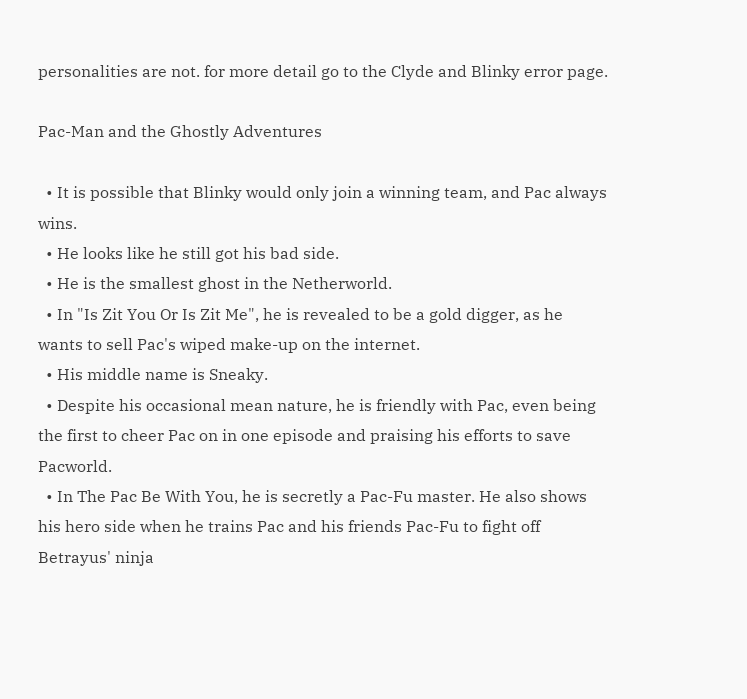personalities are not. for more detail go to the Clyde and Blinky error page.

Pac-Man and the Ghostly Adventures

  • It is possible that Blinky would only join a winning team, and Pac always wins.
  • He looks like he still got his bad side.
  • He is the smallest ghost in the Netherworld.
  • In "Is Zit You Or Is Zit Me", he is revealed to be a gold digger, as he wants to sell Pac's wiped make-up on the internet.
  • His middle name is Sneaky.
  • Despite his occasional mean nature, he is friendly with Pac, even being the first to cheer Pac on in one episode and praising his efforts to save Pacworld.
  • In The Pac Be With You, he is secretly a Pac-Fu master. He also shows his hero side when he trains Pac and his friends Pac-Fu to fight off Betrayus' ninja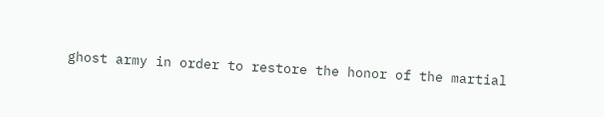ghost army in order to restore the honor of the martial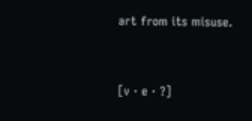art from its misuse.


[v · e · ?]